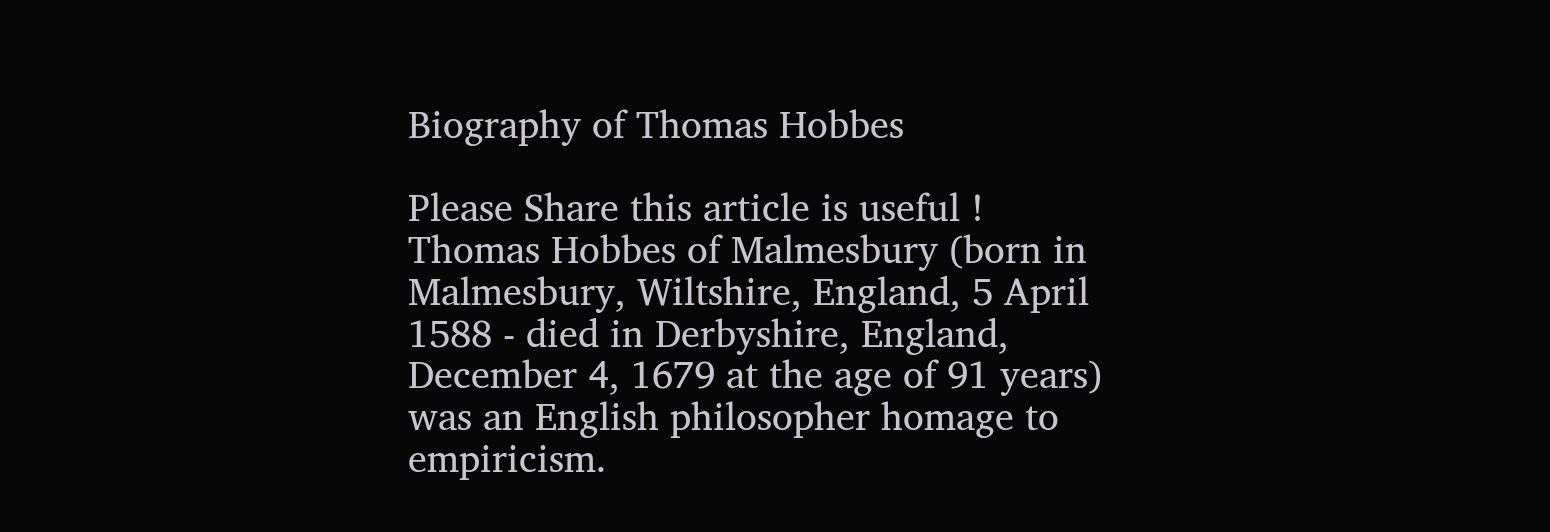Biography of Thomas Hobbes

Please Share this article is useful !
Thomas Hobbes of Malmesbury (born in Malmesbury, Wiltshire, England, 5 April 1588 - died in Derbyshire, England, December 4, 1679 at the age of 91 years) was an English philosopher homage to empiricism.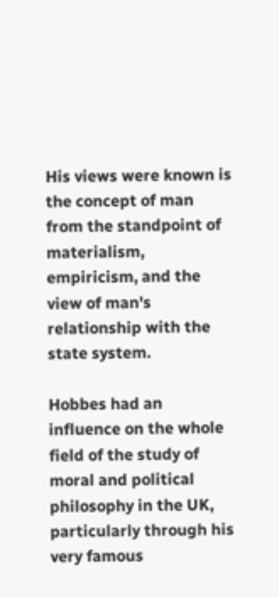His views were known is the concept of man from the standpoint of materialism, empiricism, and the view of man's relationship with the state system.

Hobbes had an influence on the whole field of the study of moral and political philosophy in the UK, particularly through his very famous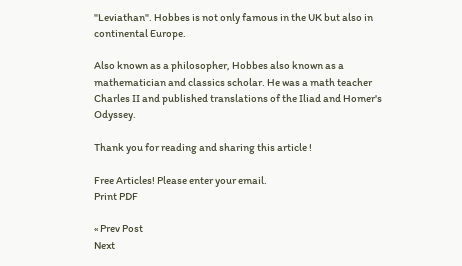"Leviathan". Hobbes is not only famous in the UK but also in continental Europe.

Also known as a philosopher, Hobbes also known as a mathematician and classics scholar. He was a math teacher Charles II and published translations of the Iliad and Homer's Odyssey.

Thank you for reading and sharing this article !

Free Articles! Please enter your email.
Print PDF

« Prev Post
Next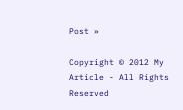Post »

Copyright © 2012 My Article - All Rights Reserved